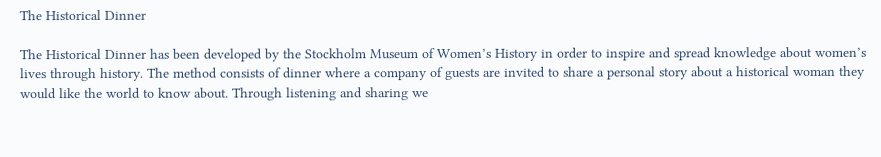The Historical Dinner

The Historical Dinner has been developed by the Stockholm Museum of Women’s History in order to inspire and spread knowledge about women’s lives through history. The method consists of dinner where a company of guests are invited to share a personal story about a historical woman they would like the world to know about. Through listening and sharing we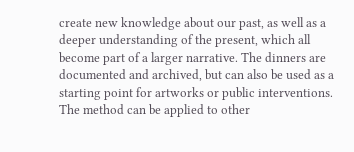create new knowledge about our past, as well as a deeper understanding of the present, which all become part of a larger narrative. The dinners are documented and archived, but can also be used as a starting point for artworks or public interventions. The method can be applied to other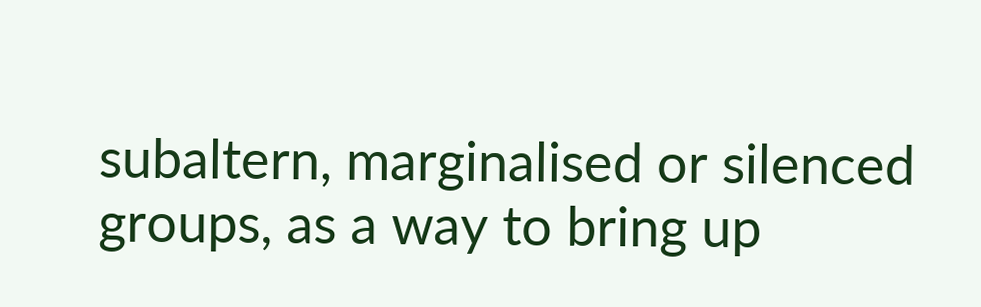subaltern, marginalised or silenced groups, as a way to bring up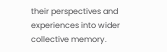their perspectives and experiences into wider collective memory.